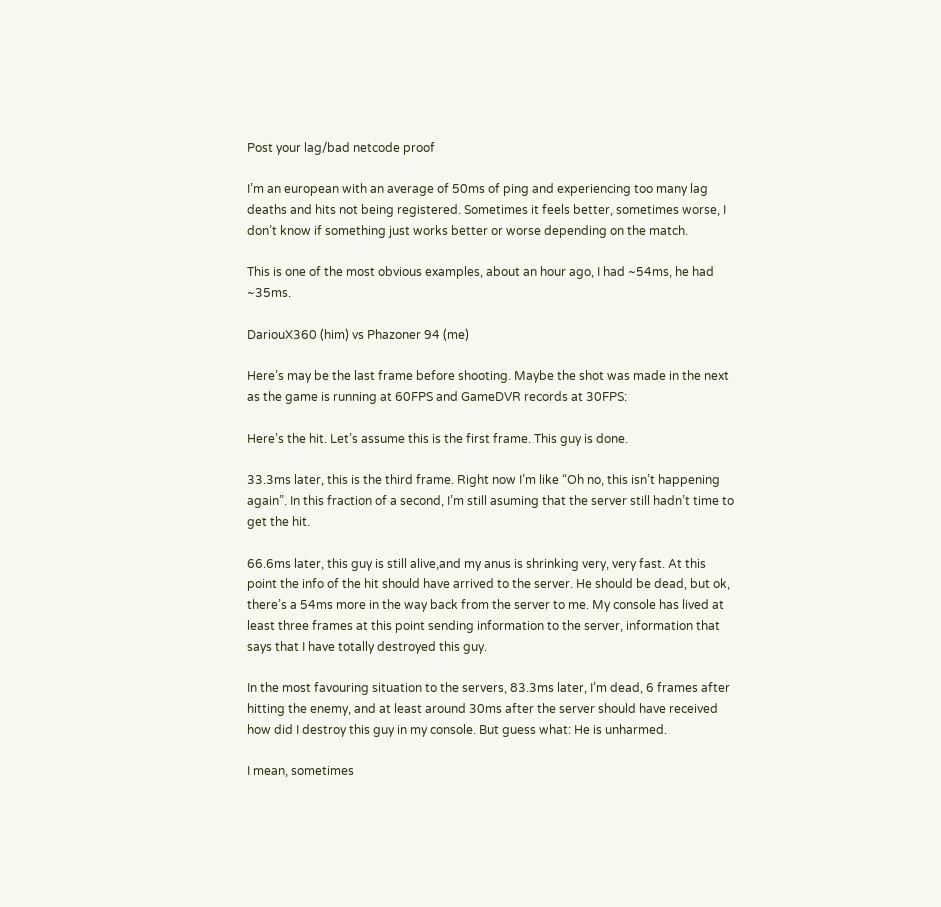Post your lag/bad netcode proof

I’m an european with an average of 50ms of ping and experiencing too many lag deaths and hits not being registered. Sometimes it feels better, sometimes worse, I don’t know if something just works better or worse depending on the match.

This is one of the most obvious examples, about an hour ago, I had ~54ms, he had ~35ms.

DariouX360 (him) vs Phazoner 94 (me)

Here’s may be the last frame before shooting. Maybe the shot was made in the next as the game is running at 60FPS and GameDVR records at 30FPS:

Here’s the hit. Let’s assume this is the first frame. This guy is done.

33.3ms later, this is the third frame. Right now I’m like “Oh no, this isn’t happening again”. In this fraction of a second, I’m still asuming that the server still hadn’t time to get the hit.

66.6ms later, this guy is still alive,and my anus is shrinking very, very fast. At this point the info of the hit should have arrived to the server. He should be dead, but ok, there’s a 54ms more in the way back from the server to me. My console has lived at least three frames at this point sending information to the server, information that says that I have totally destroyed this guy.

In the most favouring situation to the servers, 83.3ms later, I’m dead, 6 frames after hitting the enemy, and at least around 30ms after the server should have received how did I destroy this guy in my console. But guess what: He is unharmed.

I mean, sometimes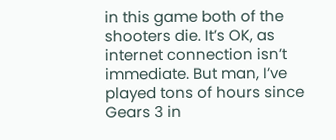in this game both of the shooters die. It’s OK, as internet connection isn’t immediate. But man, I’ve played tons of hours since Gears 3 in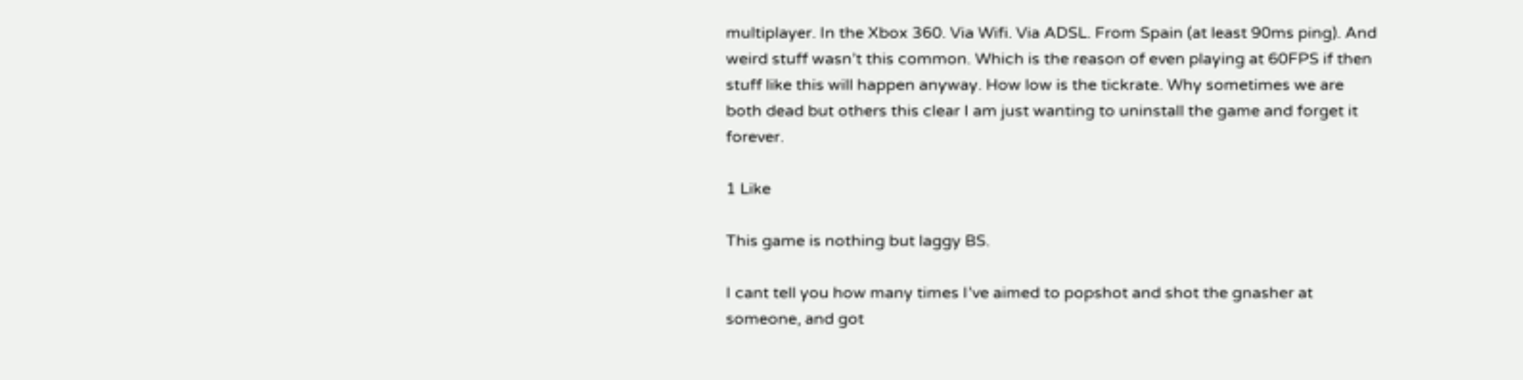multiplayer. In the Xbox 360. Via Wifi. Via ADSL. From Spain (at least 90ms ping). And weird stuff wasn’t this common. Which is the reason of even playing at 60FPS if then stuff like this will happen anyway. How low is the tickrate. Why sometimes we are both dead but others this clear I am just wanting to uninstall the game and forget it forever.

1 Like

This game is nothing but laggy BS.

I cant tell you how many times I’ve aimed to popshot and shot the gnasher at someone, and got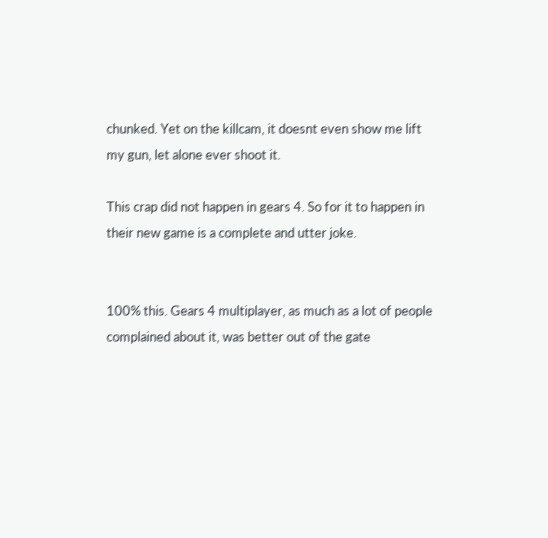chunked. Yet on the killcam, it doesnt even show me lift my gun, let alone ever shoot it.

This crap did not happen in gears 4. So for it to happen in their new game is a complete and utter joke.


100% this. Gears 4 multiplayer, as much as a lot of people complained about it, was better out of the gate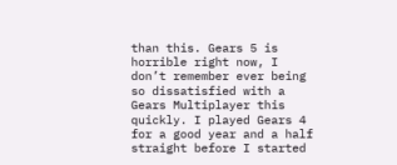than this. Gears 5 is horrible right now, I don’t remember ever being so dissatisfied with a Gears Multiplayer this quickly. I played Gears 4 for a good year and a half straight before I started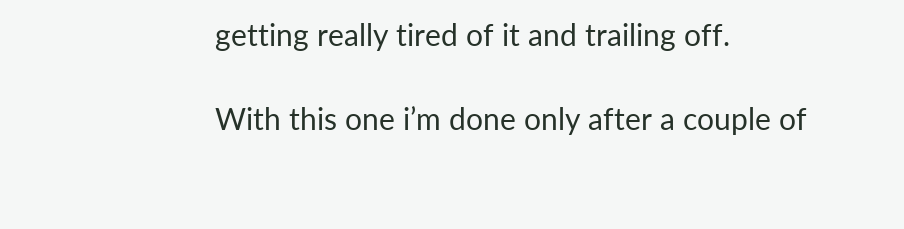getting really tired of it and trailing off.

With this one i’m done only after a couple of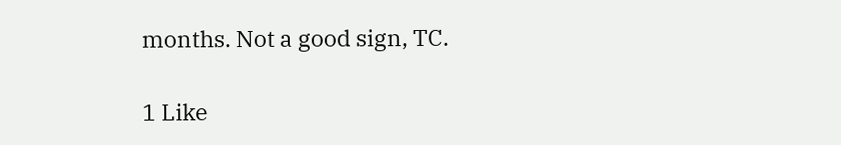months. Not a good sign, TC.

1 Like